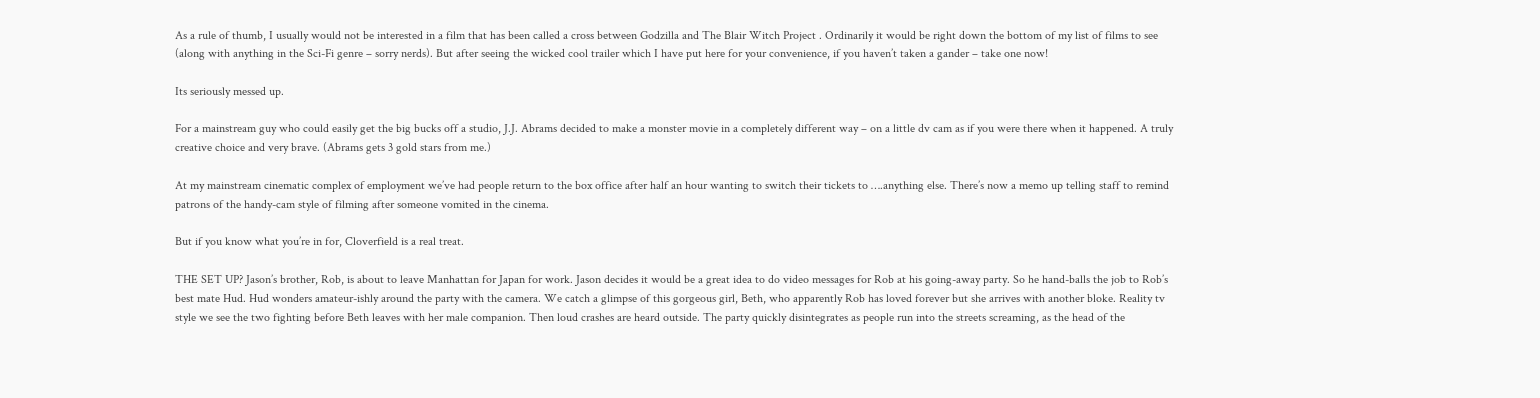As a rule of thumb, I usually would not be interested in a film that has been called a cross between Godzilla and The Blair Witch Project . Ordinarily it would be right down the bottom of my list of films to see (along with anything in the Sci-Fi genre – sorry nerds). But after seeing the wicked cool trailer which I have put here for your convenience, if you haven’t taken a gander – take one now!

Its seriously messed up.

For a mainstream guy who could easily get the big bucks off a studio, J.J. Abrams decided to make a monster movie in a completely different way – on a little dv cam as if you were there when it happened. A truly creative choice and very brave. (Abrams gets 3 gold stars from me.)

At my mainstream cinematic complex of employment we’ve had people return to the box office after half an hour wanting to switch their tickets to ….anything else. There’s now a memo up telling staff to remind patrons of the handy-cam style of filming after someone vomited in the cinema.

But if you know what you’re in for, Cloverfield is a real treat.

THE SET UP? Jason’s brother, Rob, is about to leave Manhattan for Japan for work. Jason decides it would be a great idea to do video messages for Rob at his going-away party. So he hand-balls the job to Rob’s best mate Hud. Hud wonders amateur-ishly around the party with the camera. We catch a glimpse of this gorgeous girl, Beth, who apparently Rob has loved forever but she arrives with another bloke. Reality tv style we see the two fighting before Beth leaves with her male companion. Then loud crashes are heard outside. The party quickly disintegrates as people run into the streets screaming, as the head of the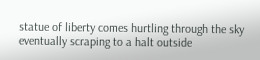statue of liberty comes hurtling through the sky eventually scraping to a halt outside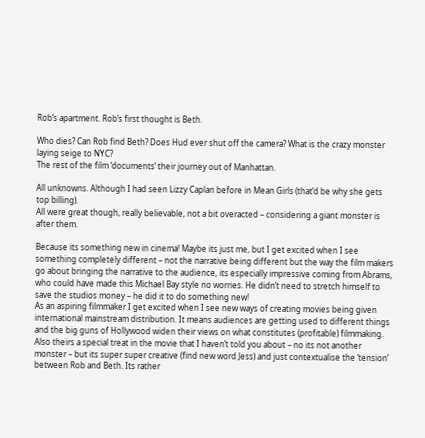Rob’s apartment. Rob’s first thought is Beth.

Who dies? Can Rob find Beth? Does Hud ever shut off the camera? What is the crazy monster laying seige to NYC?
The rest of the film ‘documents’ their journey out of Manhattan.

All unknowns. Although I had seen Lizzy Caplan before in Mean Girls (that’d be why she gets top billing).
All were great though, really believable, not a bit overacted – considering a giant monster is after them.

Because its something new in cinema! Maybe its just me, but I get excited when I see something completely different – not the narrative being different but the way the film makers go about bringing the narrative to the audience, its especially impressive coming from Abrams, who could have made this Michael Bay style no worries. He didn’t need to stretch himself to save the studios money – he did it to do something new!
As an aspiring filmmaker I get excited when I see new ways of creating movies being given international mainstream distribution. It means audiences are getting used to different things and the big guns of Hollywood widen their views on what constitutes (profitable) filmmaking.
Also theirs a special treat in the movie that I haven’t told you about – no its not another monster – but its super super creative (find new word Jess) and just contextualise the ‘tension’ between Rob and Beth. Its rather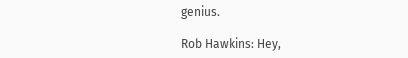genius.

Rob Hawkins: Hey,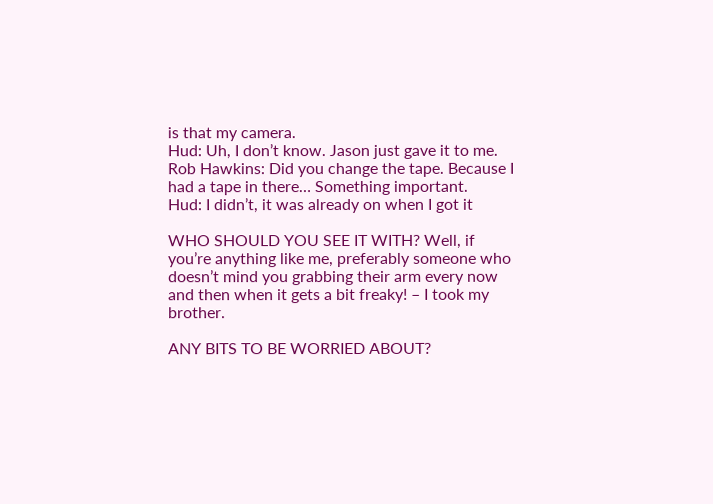is that my camera.
Hud: Uh, I don’t know. Jason just gave it to me.
Rob Hawkins: Did you change the tape. Because I had a tape in there… Something important.
Hud: I didn’t, it was already on when I got it

WHO SHOULD YOU SEE IT WITH? Well, if you’re anything like me, preferably someone who doesn’t mind you grabbing their arm every now and then when it gets a bit freaky! – I took my brother.

ANY BITS TO BE WORRIED ABOUT?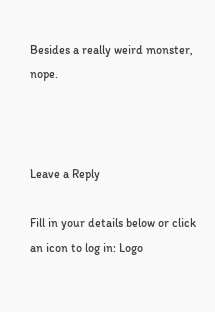Besides a really weird monster, nope.



Leave a Reply

Fill in your details below or click an icon to log in: Logo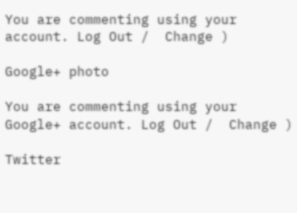You are commenting using your account. Log Out /  Change )

Google+ photo

You are commenting using your Google+ account. Log Out /  Change )

Twitter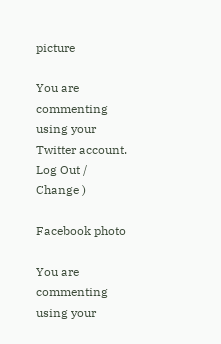picture

You are commenting using your Twitter account. Log Out /  Change )

Facebook photo

You are commenting using your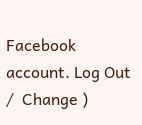Facebook account. Log Out /  Change )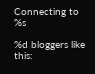Connecting to %s

%d bloggers like this: